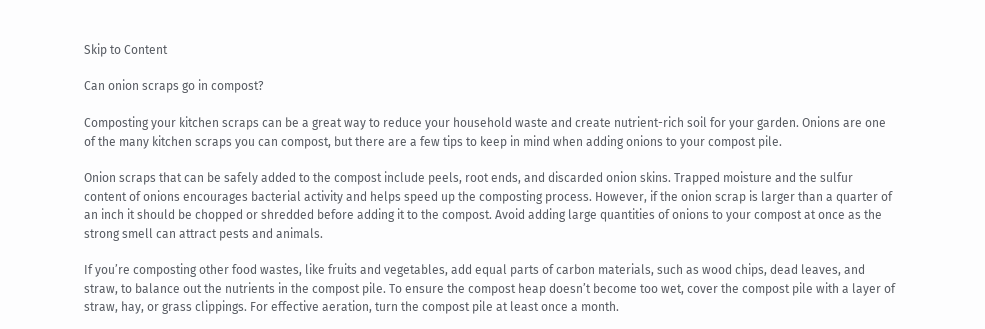Skip to Content

Can onion scraps go in compost?

Composting your kitchen scraps can be a great way to reduce your household waste and create nutrient-rich soil for your garden. Onions are one of the many kitchen scraps you can compost, but there are a few tips to keep in mind when adding onions to your compost pile.

Onion scraps that can be safely added to the compost include peels, root ends, and discarded onion skins. Trapped moisture and the sulfur content of onions encourages bacterial activity and helps speed up the composting process. However, if the onion scrap is larger than a quarter of an inch it should be chopped or shredded before adding it to the compost. Avoid adding large quantities of onions to your compost at once as the strong smell can attract pests and animals.

If you’re composting other food wastes, like fruits and vegetables, add equal parts of carbon materials, such as wood chips, dead leaves, and straw, to balance out the nutrients in the compost pile. To ensure the compost heap doesn’t become too wet, cover the compost pile with a layer of straw, hay, or grass clippings. For effective aeration, turn the compost pile at least once a month.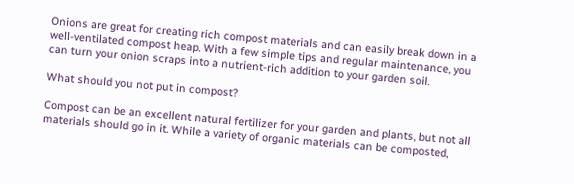Onions are great for creating rich compost materials and can easily break down in a well-ventilated compost heap. With a few simple tips and regular maintenance, you can turn your onion scraps into a nutrient-rich addition to your garden soil.

What should you not put in compost?

Compost can be an excellent natural fertilizer for your garden and plants, but not all materials should go in it. While a variety of organic materials can be composted,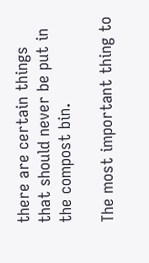there are certain things that should never be put in the compost bin.

The most important thing to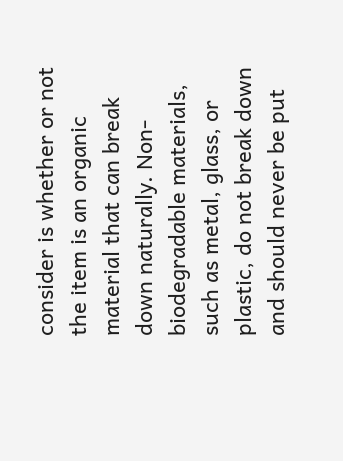consider is whether or not the item is an organic material that can break down naturally. Non-biodegradable materials, such as metal, glass, or plastic, do not break down and should never be put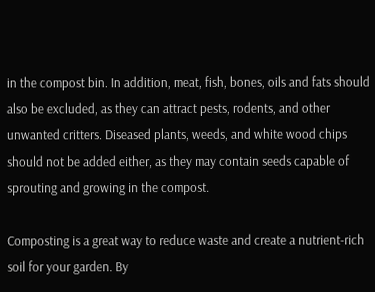in the compost bin. In addition, meat, fish, bones, oils and fats should also be excluded, as they can attract pests, rodents, and other unwanted critters. Diseased plants, weeds, and white wood chips should not be added either, as they may contain seeds capable of sprouting and growing in the compost.

Composting is a great way to reduce waste and create a nutrient-rich soil for your garden. By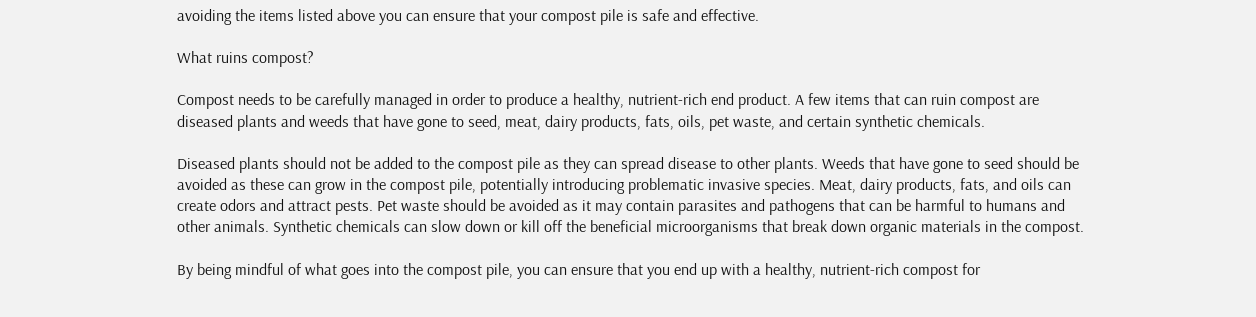avoiding the items listed above you can ensure that your compost pile is safe and effective.

What ruins compost?

Compost needs to be carefully managed in order to produce a healthy, nutrient-rich end product. A few items that can ruin compost are diseased plants and weeds that have gone to seed, meat, dairy products, fats, oils, pet waste, and certain synthetic chemicals.

Diseased plants should not be added to the compost pile as they can spread disease to other plants. Weeds that have gone to seed should be avoided as these can grow in the compost pile, potentially introducing problematic invasive species. Meat, dairy products, fats, and oils can create odors and attract pests. Pet waste should be avoided as it may contain parasites and pathogens that can be harmful to humans and other animals. Synthetic chemicals can slow down or kill off the beneficial microorganisms that break down organic materials in the compost.

By being mindful of what goes into the compost pile, you can ensure that you end up with a healthy, nutrient-rich compost for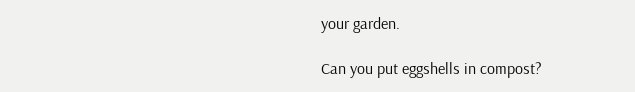your garden.

Can you put eggshells in compost?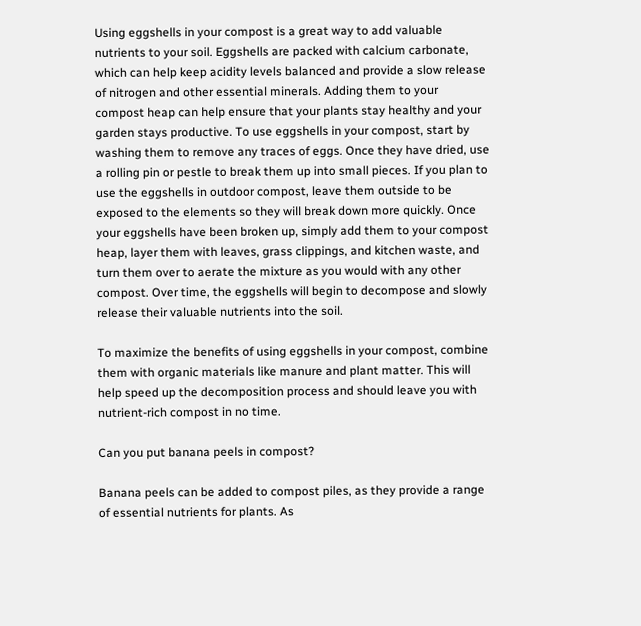Using eggshells in your compost is a great way to add valuable nutrients to your soil. Eggshells are packed with calcium carbonate, which can help keep acidity levels balanced and provide a slow release of nitrogen and other essential minerals. Adding them to your compost heap can help ensure that your plants stay healthy and your garden stays productive. To use eggshells in your compost, start by washing them to remove any traces of eggs. Once they have dried, use a rolling pin or pestle to break them up into small pieces. If you plan to use the eggshells in outdoor compost, leave them outside to be exposed to the elements so they will break down more quickly. Once your eggshells have been broken up, simply add them to your compost heap, layer them with leaves, grass clippings, and kitchen waste, and turn them over to aerate the mixture as you would with any other compost. Over time, the eggshells will begin to decompose and slowly release their valuable nutrients into the soil.

To maximize the benefits of using eggshells in your compost, combine them with organic materials like manure and plant matter. This will help speed up the decomposition process and should leave you with nutrient-rich compost in no time.

Can you put banana peels in compost?

Banana peels can be added to compost piles, as they provide a range of essential nutrients for plants. As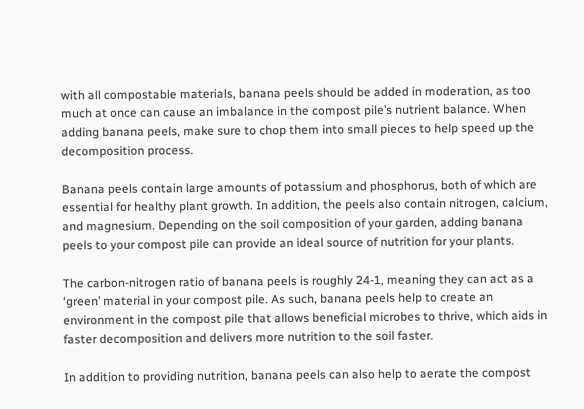with all compostable materials, banana peels should be added in moderation, as too much at once can cause an imbalance in the compost pile’s nutrient balance. When adding banana peels, make sure to chop them into small pieces to help speed up the decomposition process.

Banana peels contain large amounts of potassium and phosphorus, both of which are essential for healthy plant growth. In addition, the peels also contain nitrogen, calcium, and magnesium. Depending on the soil composition of your garden, adding banana peels to your compost pile can provide an ideal source of nutrition for your plants.

The carbon-nitrogen ratio of banana peels is roughly 24-1, meaning they can act as a ‘green’ material in your compost pile. As such, banana peels help to create an environment in the compost pile that allows beneficial microbes to thrive, which aids in faster decomposition and delivers more nutrition to the soil faster.

In addition to providing nutrition, banana peels can also help to aerate the compost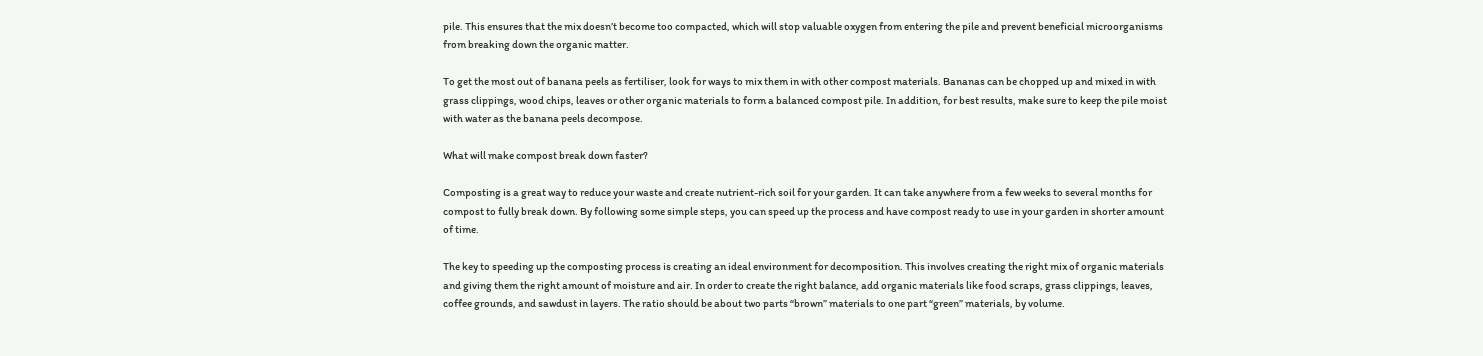pile. This ensures that the mix doesn’t become too compacted, which will stop valuable oxygen from entering the pile and prevent beneficial microorganisms from breaking down the organic matter.

To get the most out of banana peels as fertiliser, look for ways to mix them in with other compost materials. Bananas can be chopped up and mixed in with grass clippings, wood chips, leaves or other organic materials to form a balanced compost pile. In addition, for best results, make sure to keep the pile moist with water as the banana peels decompose.

What will make compost break down faster?

Composting is a great way to reduce your waste and create nutrient-rich soil for your garden. It can take anywhere from a few weeks to several months for compost to fully break down. By following some simple steps, you can speed up the process and have compost ready to use in your garden in shorter amount of time.

The key to speeding up the composting process is creating an ideal environment for decomposition. This involves creating the right mix of organic materials and giving them the right amount of moisture and air. In order to create the right balance, add organic materials like food scraps, grass clippings, leaves, coffee grounds, and sawdust in layers. The ratio should be about two parts “brown” materials to one part “green” materials, by volume.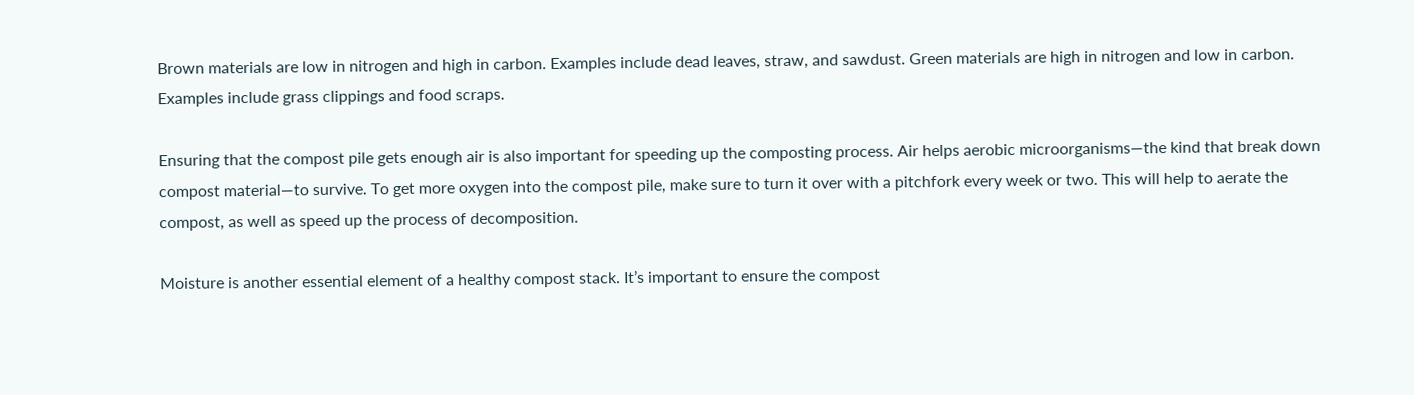Brown materials are low in nitrogen and high in carbon. Examples include dead leaves, straw, and sawdust. Green materials are high in nitrogen and low in carbon. Examples include grass clippings and food scraps.

Ensuring that the compost pile gets enough air is also important for speeding up the composting process. Air helps aerobic microorganisms—the kind that break down compost material—to survive. To get more oxygen into the compost pile, make sure to turn it over with a pitchfork every week or two. This will help to aerate the compost, as well as speed up the process of decomposition.

Moisture is another essential element of a healthy compost stack. It’s important to ensure the compost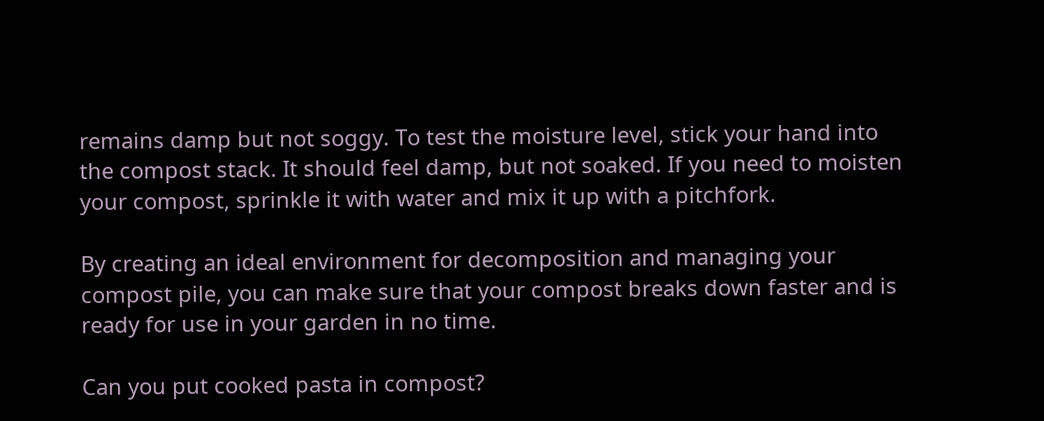remains damp but not soggy. To test the moisture level, stick your hand into the compost stack. It should feel damp, but not soaked. If you need to moisten your compost, sprinkle it with water and mix it up with a pitchfork.

By creating an ideal environment for decomposition and managing your compost pile, you can make sure that your compost breaks down faster and is ready for use in your garden in no time.

Can you put cooked pasta in compost?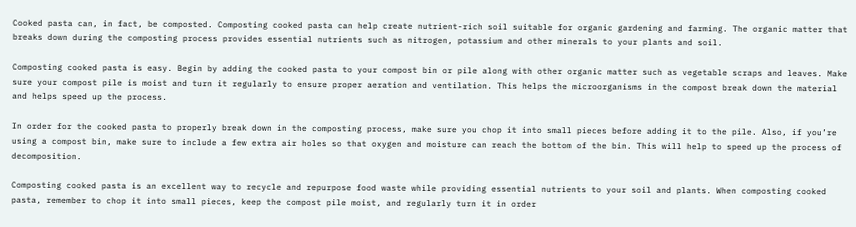Cooked pasta can, in fact, be composted. Composting cooked pasta can help create nutrient-rich soil suitable for organic gardening and farming. The organic matter that breaks down during the composting process provides essential nutrients such as nitrogen, potassium and other minerals to your plants and soil.

Composting cooked pasta is easy. Begin by adding the cooked pasta to your compost bin or pile along with other organic matter such as vegetable scraps and leaves. Make sure your compost pile is moist and turn it regularly to ensure proper aeration and ventilation. This helps the microorganisms in the compost break down the material and helps speed up the process.

In order for the cooked pasta to properly break down in the composting process, make sure you chop it into small pieces before adding it to the pile. Also, if you’re using a compost bin, make sure to include a few extra air holes so that oxygen and moisture can reach the bottom of the bin. This will help to speed up the process of decomposition.

Composting cooked pasta is an excellent way to recycle and repurpose food waste while providing essential nutrients to your soil and plants. When composting cooked pasta, remember to chop it into small pieces, keep the compost pile moist, and regularly turn it in order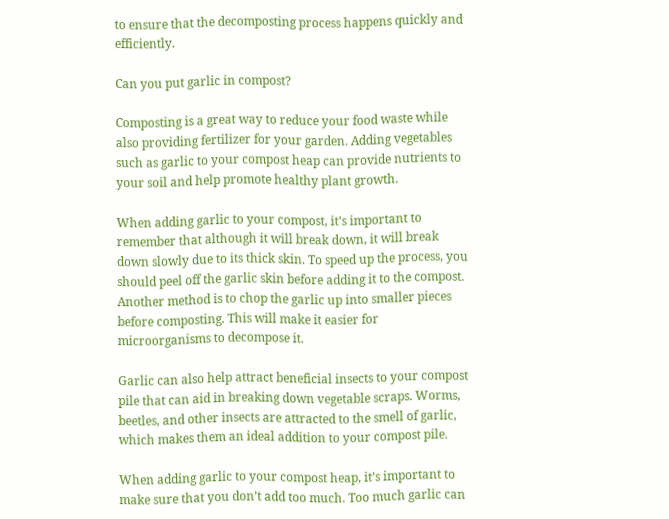to ensure that the decomposting process happens quickly and efficiently.

Can you put garlic in compost?

Composting is a great way to reduce your food waste while also providing fertilizer for your garden. Adding vegetables such as garlic to your compost heap can provide nutrients to your soil and help promote healthy plant growth.

When adding garlic to your compost, it’s important to remember that although it will break down, it will break down slowly due to its thick skin. To speed up the process, you should peel off the garlic skin before adding it to the compost. Another method is to chop the garlic up into smaller pieces before composting. This will make it easier for microorganisms to decompose it.

Garlic can also help attract beneficial insects to your compost pile that can aid in breaking down vegetable scraps. Worms, beetles, and other insects are attracted to the smell of garlic, which makes them an ideal addition to your compost pile.

When adding garlic to your compost heap, it’s important to make sure that you don’t add too much. Too much garlic can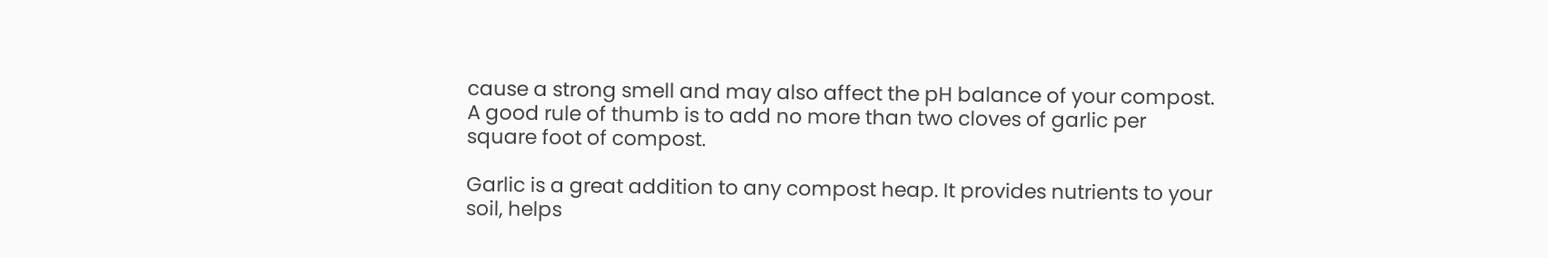cause a strong smell and may also affect the pH balance of your compost. A good rule of thumb is to add no more than two cloves of garlic per square foot of compost.

Garlic is a great addition to any compost heap. It provides nutrients to your soil, helps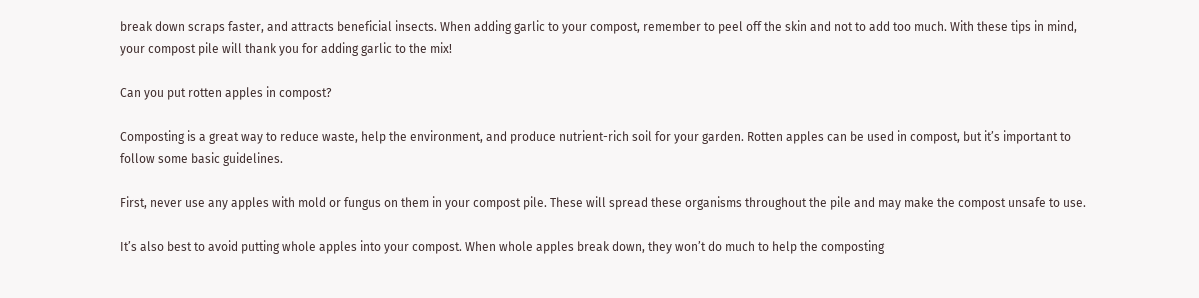break down scraps faster, and attracts beneficial insects. When adding garlic to your compost, remember to peel off the skin and not to add too much. With these tips in mind, your compost pile will thank you for adding garlic to the mix!

Can you put rotten apples in compost?

Composting is a great way to reduce waste, help the environment, and produce nutrient-rich soil for your garden. Rotten apples can be used in compost, but it’s important to follow some basic guidelines.

First, never use any apples with mold or fungus on them in your compost pile. These will spread these organisms throughout the pile and may make the compost unsafe to use.

It’s also best to avoid putting whole apples into your compost. When whole apples break down, they won’t do much to help the composting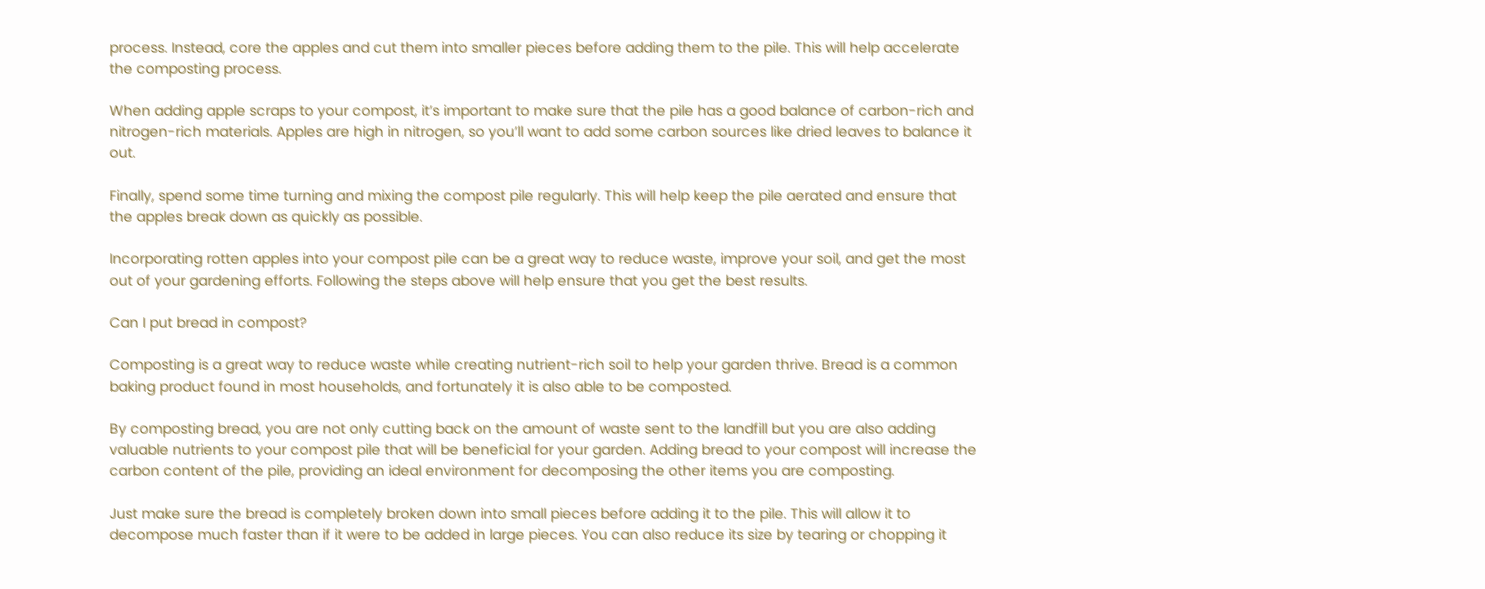process. Instead, core the apples and cut them into smaller pieces before adding them to the pile. This will help accelerate the composting process.

When adding apple scraps to your compost, it’s important to make sure that the pile has a good balance of carbon-rich and nitrogen-rich materials. Apples are high in nitrogen, so you’ll want to add some carbon sources like dried leaves to balance it out.

Finally, spend some time turning and mixing the compost pile regularly. This will help keep the pile aerated and ensure that the apples break down as quickly as possible.

Incorporating rotten apples into your compost pile can be a great way to reduce waste, improve your soil, and get the most out of your gardening efforts. Following the steps above will help ensure that you get the best results.

Can I put bread in compost?

Composting is a great way to reduce waste while creating nutrient-rich soil to help your garden thrive. Bread is a common baking product found in most households, and fortunately it is also able to be composted.

By composting bread, you are not only cutting back on the amount of waste sent to the landfill but you are also adding valuable nutrients to your compost pile that will be beneficial for your garden. Adding bread to your compost will increase the carbon content of the pile, providing an ideal environment for decomposing the other items you are composting.

Just make sure the bread is completely broken down into small pieces before adding it to the pile. This will allow it to decompose much faster than if it were to be added in large pieces. You can also reduce its size by tearing or chopping it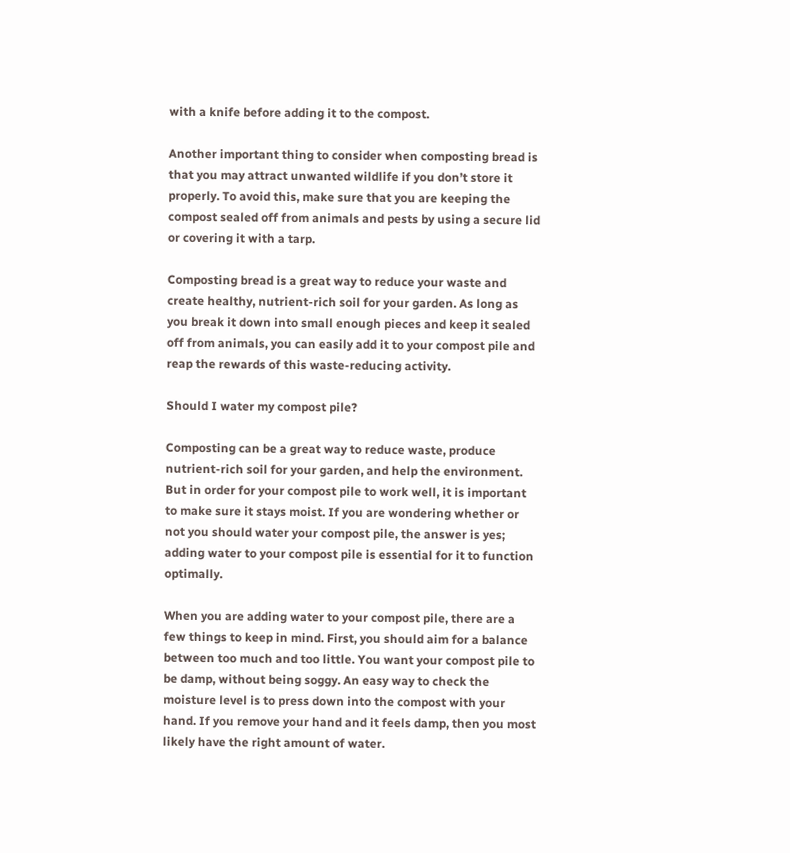with a knife before adding it to the compost.

Another important thing to consider when composting bread is that you may attract unwanted wildlife if you don’t store it properly. To avoid this, make sure that you are keeping the compost sealed off from animals and pests by using a secure lid or covering it with a tarp.

Composting bread is a great way to reduce your waste and create healthy, nutrient-rich soil for your garden. As long as you break it down into small enough pieces and keep it sealed off from animals, you can easily add it to your compost pile and reap the rewards of this waste-reducing activity.

Should I water my compost pile?

Composting can be a great way to reduce waste, produce nutrient-rich soil for your garden, and help the environment. But in order for your compost pile to work well, it is important to make sure it stays moist. If you are wondering whether or not you should water your compost pile, the answer is yes; adding water to your compost pile is essential for it to function optimally.

When you are adding water to your compost pile, there are a few things to keep in mind. First, you should aim for a balance between too much and too little. You want your compost pile to be damp, without being soggy. An easy way to check the moisture level is to press down into the compost with your hand. If you remove your hand and it feels damp, then you most likely have the right amount of water.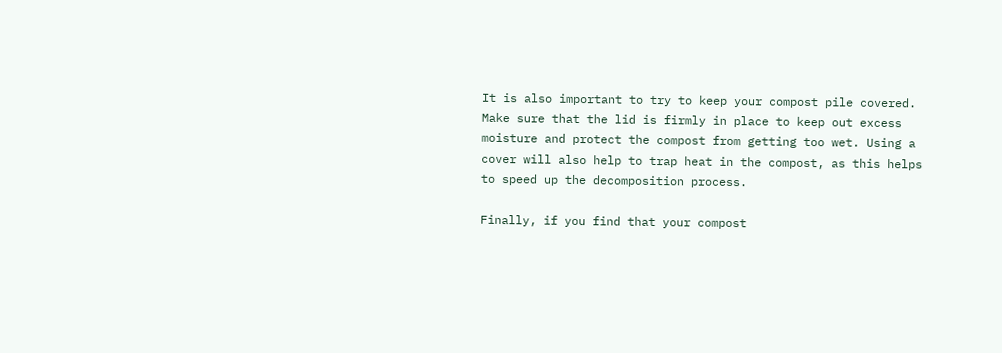It is also important to try to keep your compost pile covered. Make sure that the lid is firmly in place to keep out excess moisture and protect the compost from getting too wet. Using a cover will also help to trap heat in the compost, as this helps to speed up the decomposition process.

Finally, if you find that your compost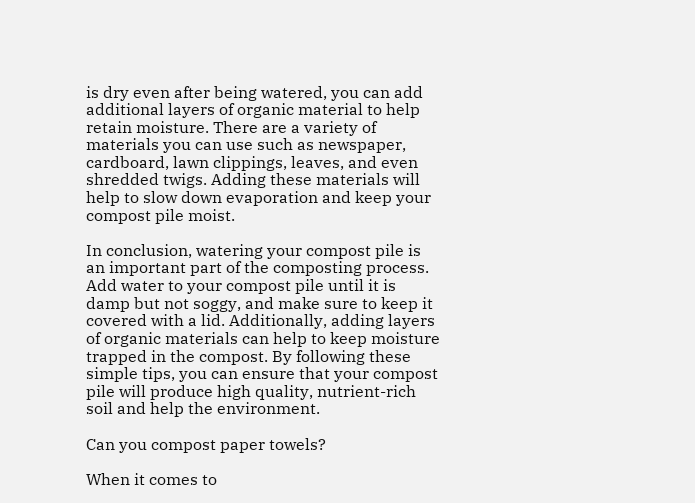is dry even after being watered, you can add additional layers of organic material to help retain moisture. There are a variety of materials you can use such as newspaper, cardboard, lawn clippings, leaves, and even shredded twigs. Adding these materials will help to slow down evaporation and keep your compost pile moist.

In conclusion, watering your compost pile is an important part of the composting process. Add water to your compost pile until it is damp but not soggy, and make sure to keep it covered with a lid. Additionally, adding layers of organic materials can help to keep moisture trapped in the compost. By following these simple tips, you can ensure that your compost pile will produce high quality, nutrient-rich soil and help the environment.

Can you compost paper towels?

When it comes to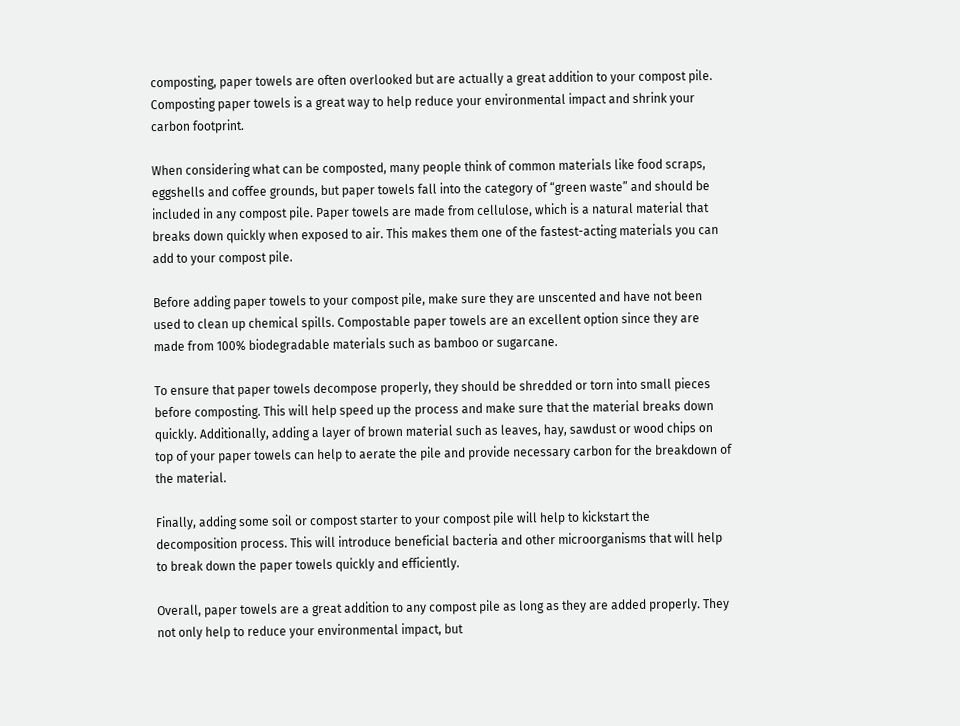composting, paper towels are often overlooked but are actually a great addition to your compost pile. Composting paper towels is a great way to help reduce your environmental impact and shrink your carbon footprint.

When considering what can be composted, many people think of common materials like food scraps, eggshells and coffee grounds, but paper towels fall into the category of “green waste” and should be included in any compost pile. Paper towels are made from cellulose, which is a natural material that breaks down quickly when exposed to air. This makes them one of the fastest-acting materials you can add to your compost pile.

Before adding paper towels to your compost pile, make sure they are unscented and have not been used to clean up chemical spills. Compostable paper towels are an excellent option since they are made from 100% biodegradable materials such as bamboo or sugarcane.

To ensure that paper towels decompose properly, they should be shredded or torn into small pieces before composting. This will help speed up the process and make sure that the material breaks down quickly. Additionally, adding a layer of brown material such as leaves, hay, sawdust or wood chips on top of your paper towels can help to aerate the pile and provide necessary carbon for the breakdown of the material.

Finally, adding some soil or compost starter to your compost pile will help to kickstart the decomposition process. This will introduce beneficial bacteria and other microorganisms that will help to break down the paper towels quickly and efficiently.

Overall, paper towels are a great addition to any compost pile as long as they are added properly. They not only help to reduce your environmental impact, but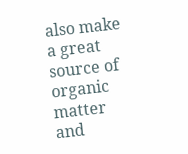also make a great source of organic matter and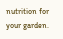nutrition for your garden.